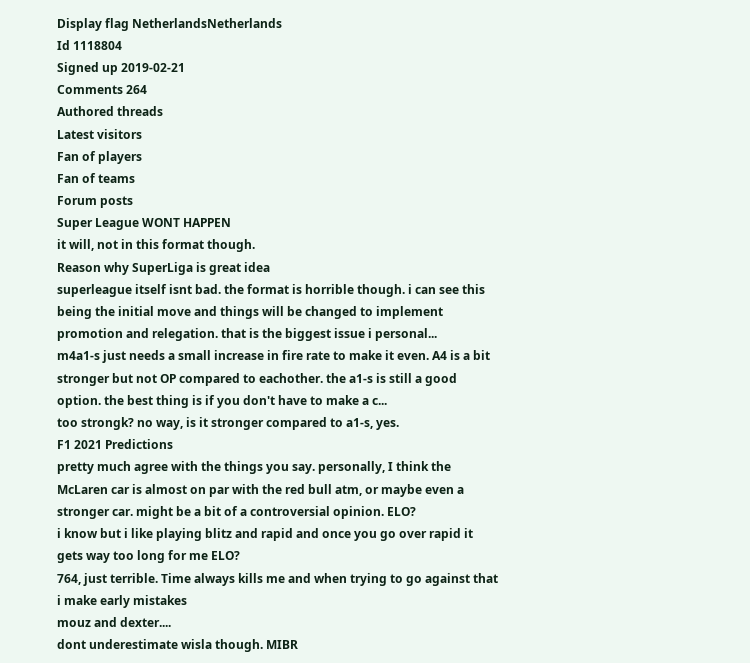Display flag NetherlandsNetherlands
Id 1118804
Signed up 2019-02-21
Comments 264
Authored threads
Latest visitors
Fan of players
Fan of teams
Forum posts
Super League WONT HAPPEN
it will, not in this format though.
Reason why SuperLiga is great idea
superleague itself isnt bad. the format is horrible though. i can see this being the initial move and things will be changed to implement promotion and relegation. that is the biggest issue i personal...
m4a1-s just needs a small increase in fire rate to make it even. A4 is a bit stronger but not OP compared to eachother. the a1-s is still a good option. the best thing is if you don't have to make a c...
too strongk? no way, is it stronger compared to a1-s, yes.
F1 2021 Predictions
pretty much agree with the things you say. personally, I think the McLaren car is almost on par with the red bull atm, or maybe even a stronger car. might be a bit of a controversial opinion. ELO?
i know but i like playing blitz and rapid and once you go over rapid it gets way too long for me ELO?
764, just terrible. Time always kills me and when trying to go against that i make early mistakes
mouz and dexter....
dont underestimate wisla though. MIBR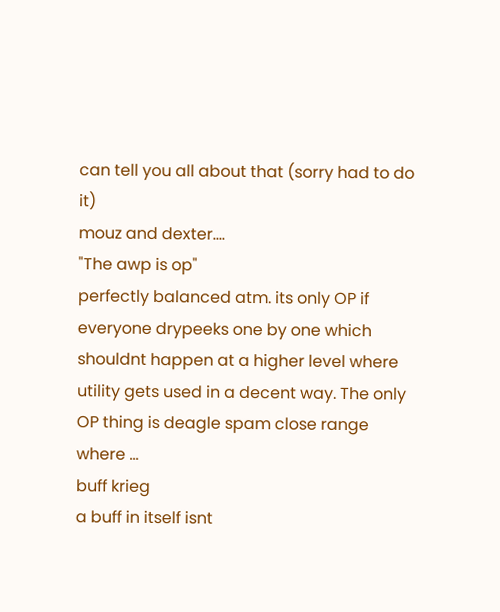can tell you all about that (sorry had to do it)
mouz and dexter....
"The awp is op"
perfectly balanced atm. its only OP if everyone drypeeks one by one which shouldnt happen at a higher level where utility gets used in a decent way. The only OP thing is deagle spam close range where ...
buff krieg
a buff in itself isnt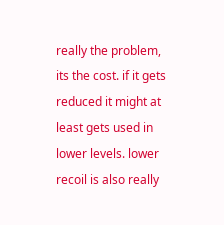really the problem, its the cost. if it gets reduced it might at least gets used in lower levels. lower recoil is also really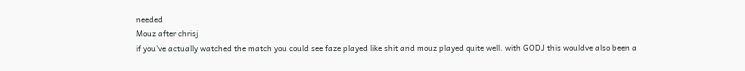needed
Mouz after chrisj
if you've actually watched the match you could see faze played like shit and mouz played quite well. with GODJ this wouldve also been a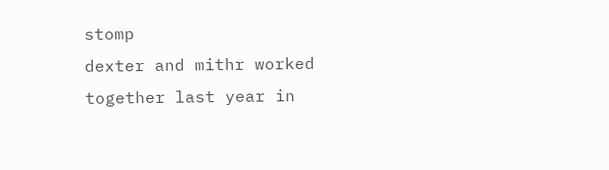stomp
dexter and mithr worked together last year in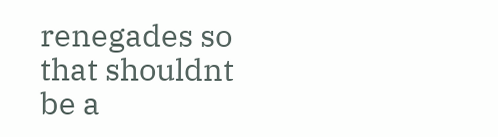renegades so that shouldnt be a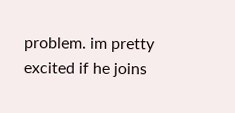problem. im pretty excited if he joins